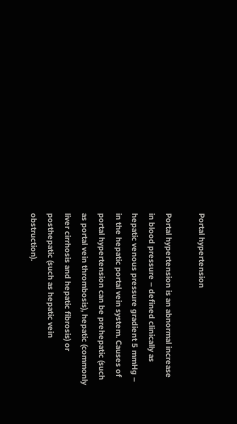Portal hypertension

Portal hypertension is an abnormal increase in blood pressure – defined clinically as hepatic venous pressure gradient 5 mmHg – in the hepatic portal vein system. Causes of portal hypertension can be prehepatic (such as portal vein thrombosis), hepatic (commonly liver cirrhosis and hepatic fibrosis) or posthepatic (such as hepatic vein obstruction).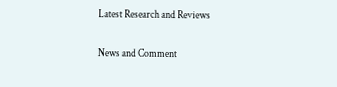Latest Research and Reviews

News and Comment